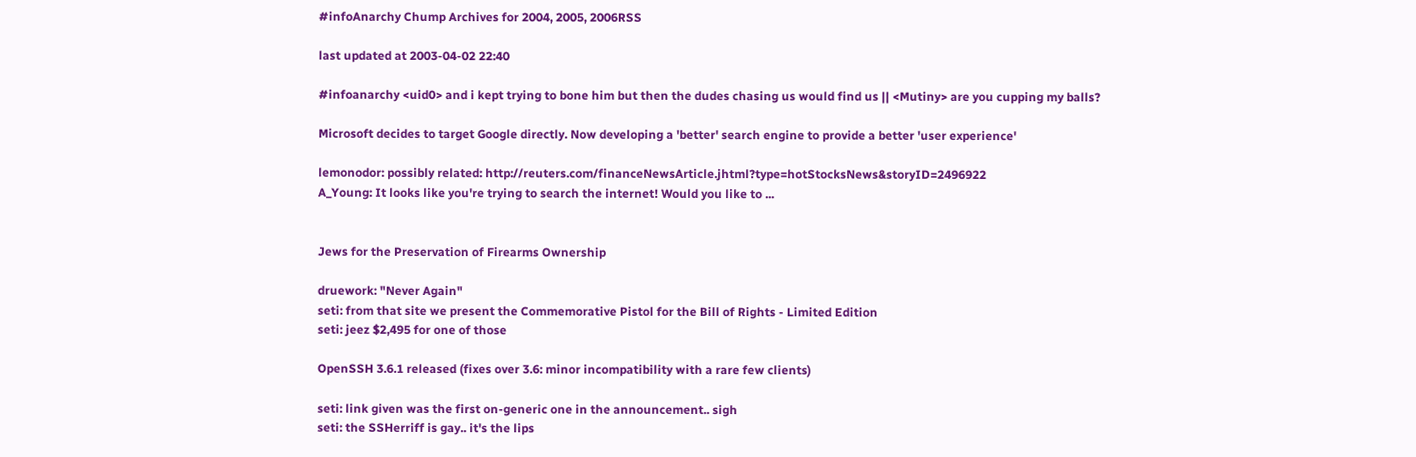#infoAnarchy Chump Archives for 2004, 2005, 2006RSS

last updated at 2003-04-02 22:40

#infoanarchy <uid0> and i kept trying to bone him but then the dudes chasing us would find us || <Mutiny> are you cupping my balls?

Microsoft decides to target Google directly. Now developing a 'better' search engine to provide a better 'user experience'

lemonodor: possibly related: http://reuters.com/financeNewsArticle.jhtml?type=hotStocksNews&storyID=2496922
A_Young: It looks like you're trying to search the internet! Would you like to ...


Jews for the Preservation of Firearms Ownership

druework: "Never Again"
seti: from that site we present the Commemorative Pistol for the Bill of Rights - Limited Edition
seti: jeez $2,495 for one of those

OpenSSH 3.6.1 released (fixes over 3.6: minor incompatibility with a rare few clients)

seti: link given was the first on-generic one in the announcement.. sigh
seti: the SSHerriff is gay.. it's the lips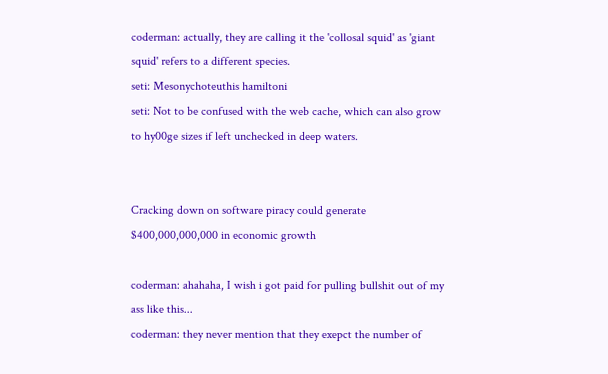coderman: actually, they are calling it the 'collosal squid' as 'giant squid' refers to a different species.
seti: Mesonychoteuthis hamiltoni
seti: Not to be confused with the web cache, which can also grow to hy00ge sizes if left unchecked in deep waters.


Cracking down on software piracy could generate $400,000,000,000 in economic growth

coderman: ahahaha, I wish i got paid for pulling bullshit out of my ass like this...
coderman: they never mention that they exepct the number of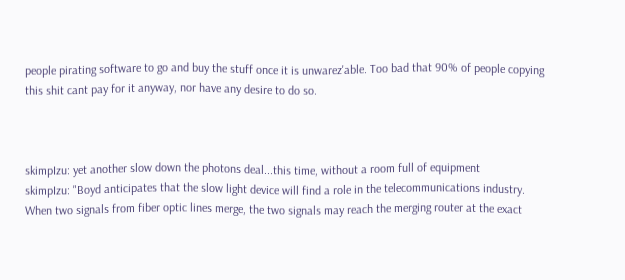people pirating software to go and buy the stuff once it is unwarez'able. Too bad that 90% of people copying this shit cant pay for it anyway, nor have any desire to do so.



skimpIzu: yet another slow down the photons deal...this time, without a room full of equipment
skimpIzu: "Boyd anticipates that the slow light device will find a role in the telecommunications industry. When two signals from fiber optic lines merge, the two signals may reach the merging router at the exact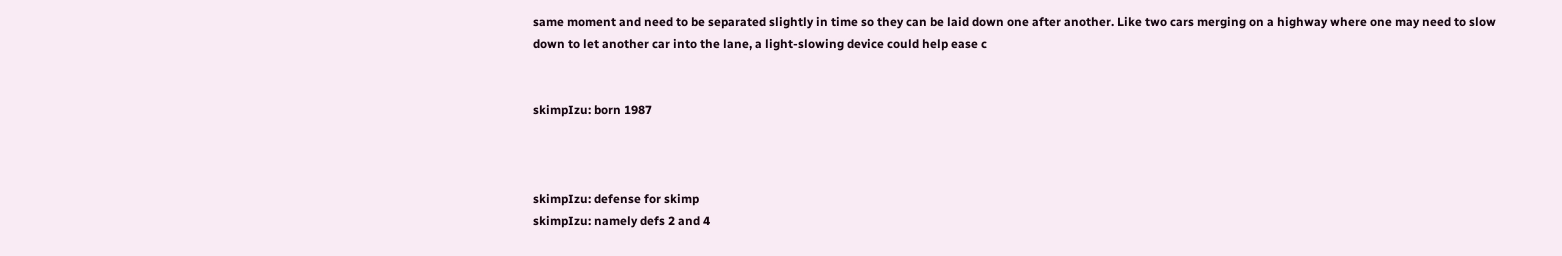same moment and need to be separated slightly in time so they can be laid down one after another. Like two cars merging on a highway where one may need to slow down to let another car into the lane, a light-slowing device could help ease c


skimpIzu: born 1987



skimpIzu: defense for skimp
skimpIzu: namely defs 2 and 4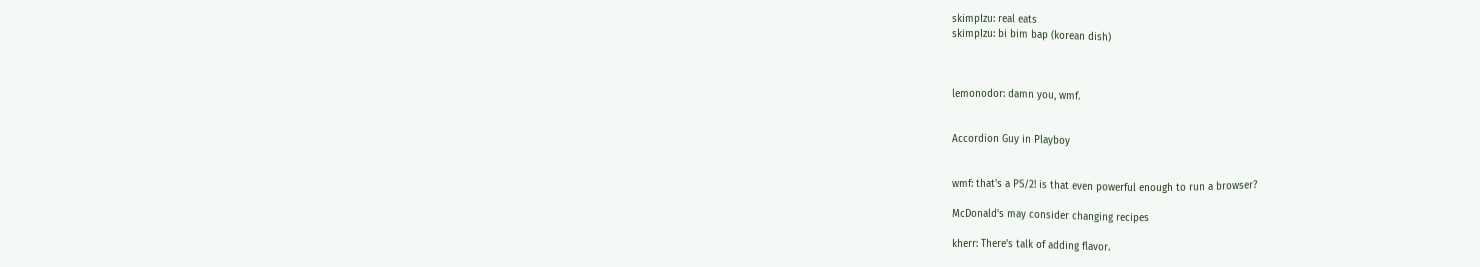skimpIzu: real eats
skimpIzu: bi bim bap (korean dish)



lemonodor: damn you, wmf.


Accordion Guy in Playboy


wmf: that's a PS/2! is that even powerful enough to run a browser?

McDonald's may consider changing recipes

kherr: There's talk of adding flavor.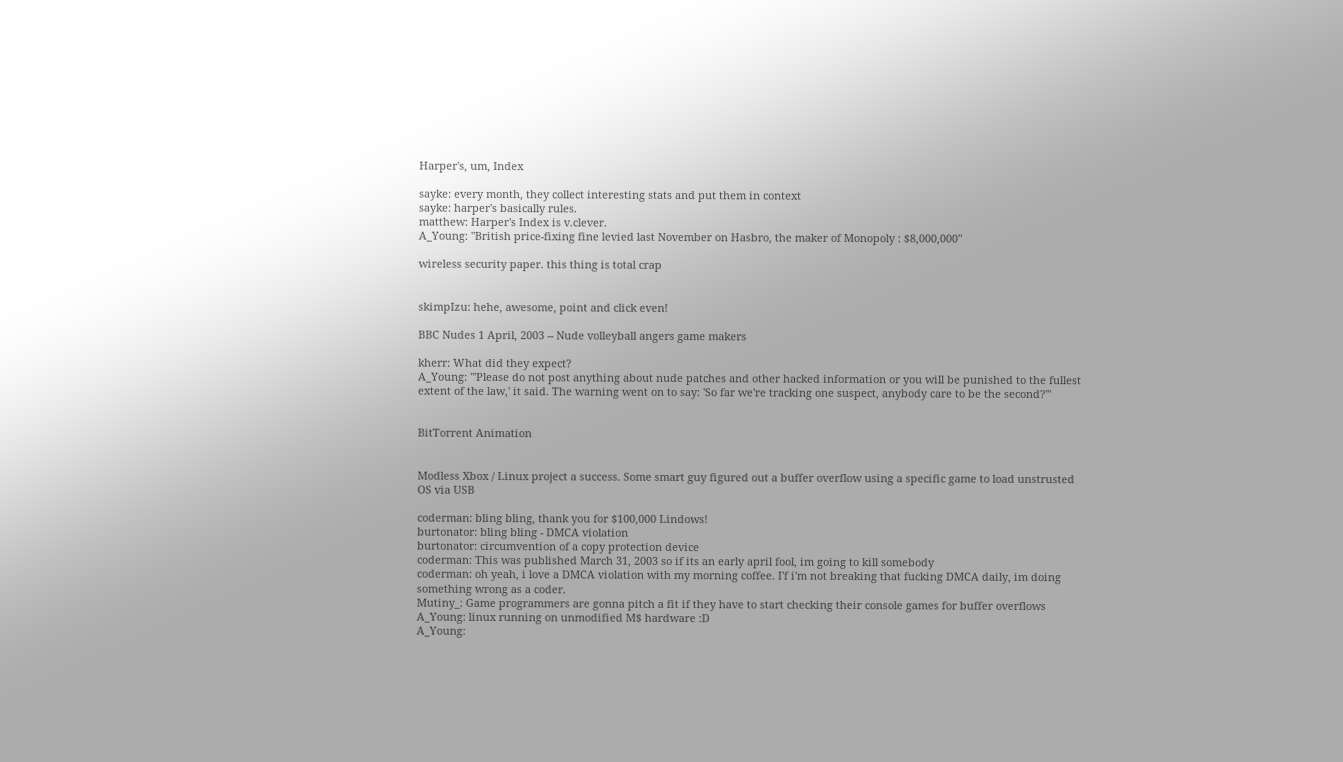Harper's, um, Index

sayke: every month, they collect interesting stats and put them in context
sayke: harper's basically rules.
matthew: Harper's Index is v.clever.
A_Young: "British price-fixing fine levied last November on Hasbro, the maker of Monopoly : $8,000,000"

wireless security paper. this thing is total crap


skimpIzu: hehe, awesome, point and click even!

BBC Nudes 1 April, 2003 -- Nude volleyball angers game makers

kherr: What did they expect?
A_Young: "'Please do not post anything about nude patches and other hacked information or you will be punished to the fullest extent of the law,' it said. The warning went on to say: 'So far we're tracking one suspect, anybody care to be the second?'"


BitTorrent Animation


Modless Xbox / Linux project a success. Some smart guy figured out a buffer overflow using a specific game to load unstrusted OS via USB

coderman: bling bling, thank you for $100,000 Lindows!
burtonator: bling bling - DMCA violation
burtonator: circumvention of a copy protection device
coderman: This was published March 31, 2003 so if its an early april fool, im going to kill somebody
coderman: oh yeah, i love a DMCA violation with my morning coffee. I'f i'm not breaking that fucking DMCA daily, im doing something wrong as a coder.
Mutiny_: Game programmers are gonna pitch a fit if they have to start checking their console games for buffer overflows
A_Young: linux running on unmodified M$ hardware :D
A_Young: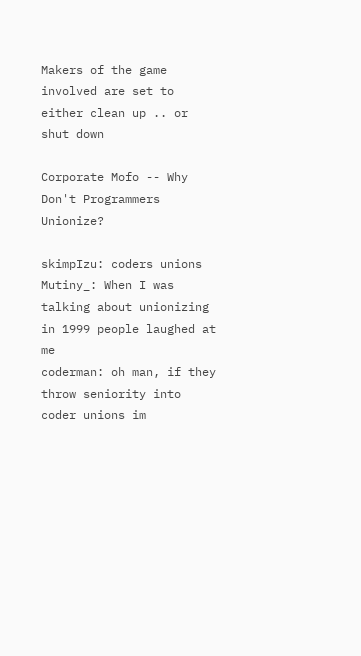Makers of the game involved are set to either clean up .. or shut down

Corporate Mofo -- Why Don't Programmers Unionize?

skimpIzu: coders unions
Mutiny_: When I was talking about unionizing in 1999 people laughed at me
coderman: oh man, if they throw seniority into coder unions im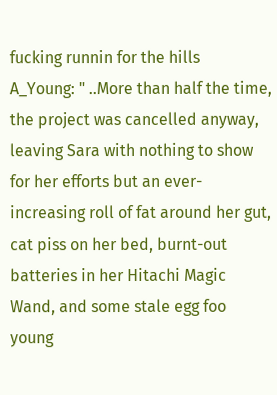fucking runnin for the hills
A_Young: " ..More than half the time, the project was cancelled anyway, leaving Sara with nothing to show for her efforts but an ever-increasing roll of fat around her gut, cat piss on her bed, burnt-out batteries in her Hitachi Magic Wand, and some stale egg foo young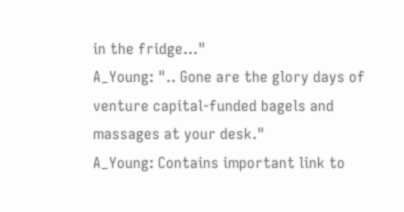in the fridge..."
A_Young: ".. Gone are the glory days of venture capital-funded bagels and massages at your desk."
A_Young: Contains important link to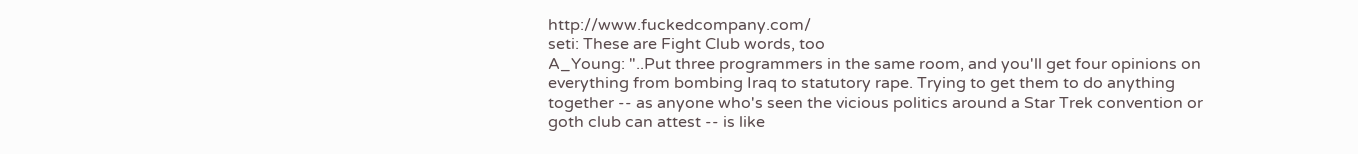http://www.fuckedcompany.com/
seti: These are Fight Club words, too
A_Young: "..Put three programmers in the same room, and you'll get four opinions on everything from bombing Iraq to statutory rape. Trying to get them to do anything together -- as anyone who's seen the vicious politics around a Star Trek convention or goth club can attest -- is like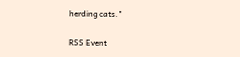herding cats."

RSS Event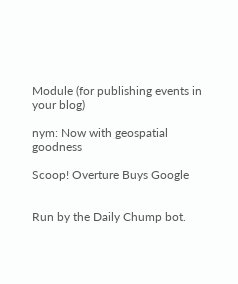Module (for publishing events in your blog)

nym: Now with geospatial goodness

Scoop! Overture Buys Google


Run by the Daily Chump bot.